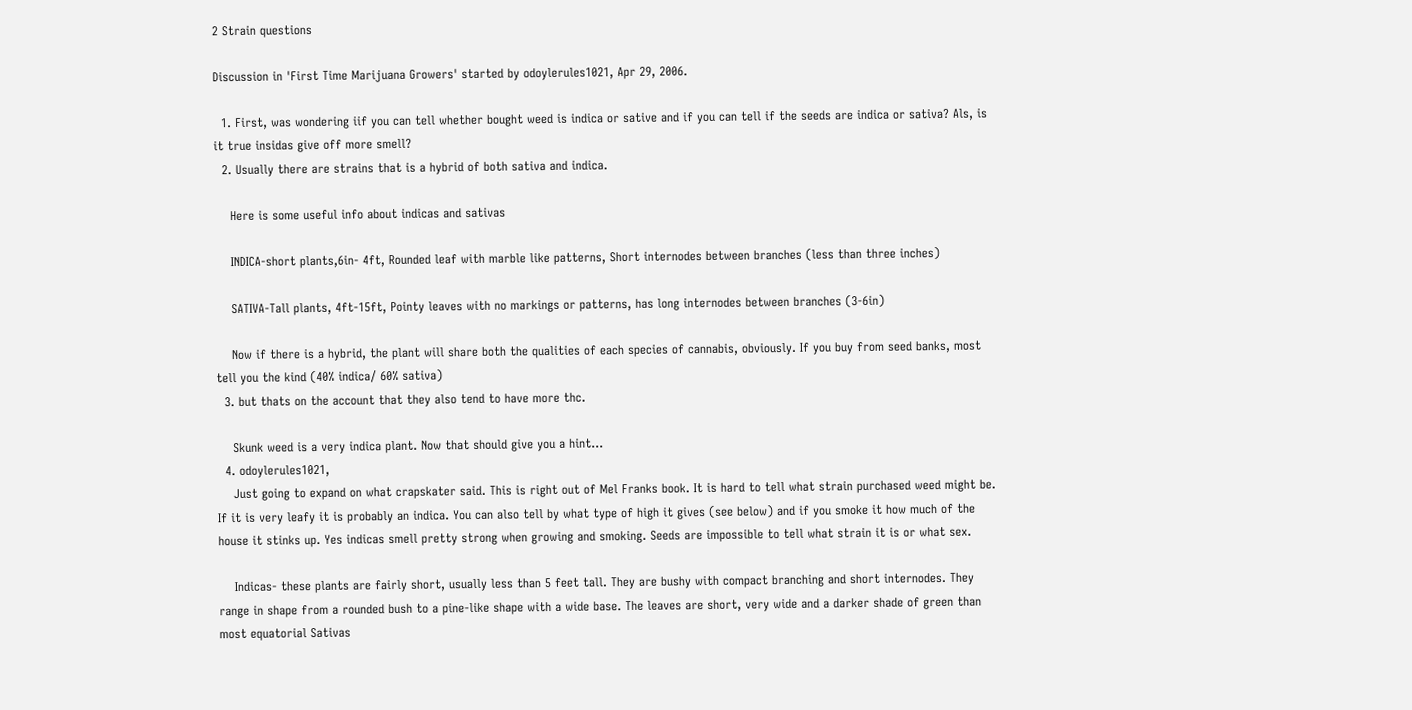2 Strain questions

Discussion in 'First Time Marijuana Growers' started by odoylerules1021, Apr 29, 2006.

  1. First, was wondering iif you can tell whether bought weed is indica or sative and if you can tell if the seeds are indica or sativa? Als, is it true insidas give off more smell?
  2. Usually there are strains that is a hybrid of both sativa and indica.

    Here is some useful info about indicas and sativas

    INDICA-short plants,6in- 4ft, Rounded leaf with marble like patterns, Short internodes between branches (less than three inches)

    SATIVA-Tall plants, 4ft-15ft, Pointy leaves with no markings or patterns, has long internodes between branches (3-6in)

    Now if there is a hybrid, the plant will share both the qualities of each species of cannabis, obviously. If you buy from seed banks, most tell you the kind (40% indica/ 60% sativa)
  3. but thats on the account that they also tend to have more thc.

    Skunk weed is a very indica plant. Now that should give you a hint...
  4. odoylerules1021,
    Just going to expand on what crapskater said. This is right out of Mel Franks book. It is hard to tell what strain purchased weed might be. If it is very leafy it is probably an indica. You can also tell by what type of high it gives (see below) and if you smoke it how much of the house it stinks up. Yes indicas smell pretty strong when growing and smoking. Seeds are impossible to tell what strain it is or what sex.

    Indicas- these plants are fairly short, usually less than 5 feet tall. They are bushy with compact branching and short internodes. They range in shape from a rounded bush to a pine-like shape with a wide base. The leaves are short, very wide and a darker shade of green than most equatorial Sativas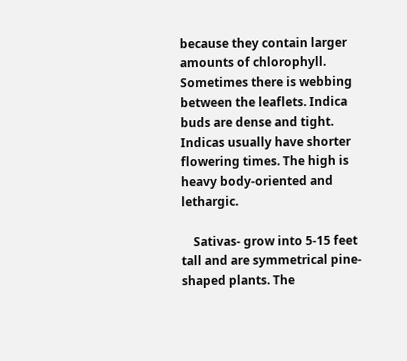because they contain larger amounts of chlorophyll. Sometimes there is webbing between the leaflets. Indica buds are dense and tight. Indicas usually have shorter flowering times. The high is heavy body-oriented and lethargic.

    Sativas- grow into 5-15 feet tall and are symmetrical pine-shaped plants. The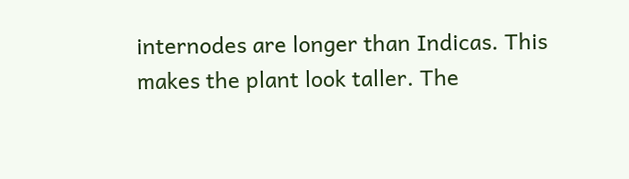internodes are longer than Indicas. This makes the plant look taller. The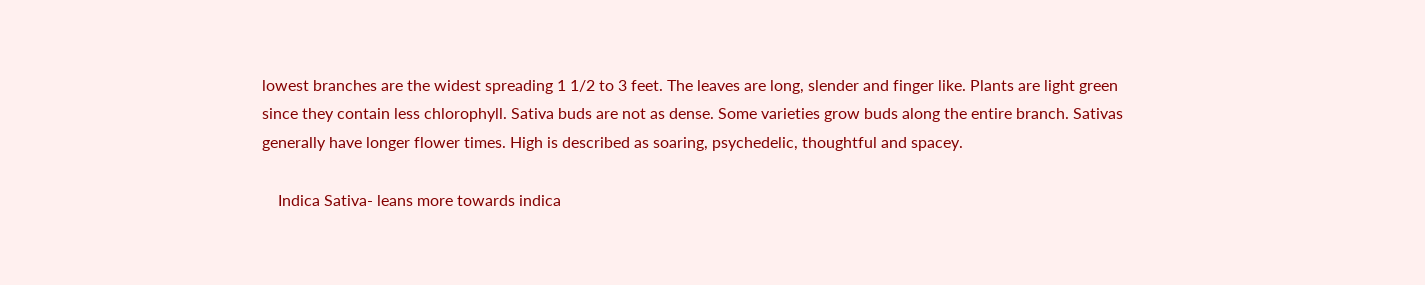lowest branches are the widest spreading 1 1/2 to 3 feet. The leaves are long, slender and finger like. Plants are light green since they contain less chlorophyll. Sativa buds are not as dense. Some varieties grow buds along the entire branch. Sativas generally have longer flower times. High is described as soaring, psychedelic, thoughtful and spacey.

    Indica Sativa- leans more towards indica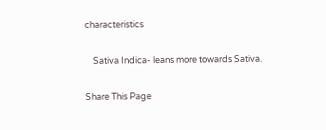characteristics

    Sativa Indica- leans more towards Sativa.

Share This Page